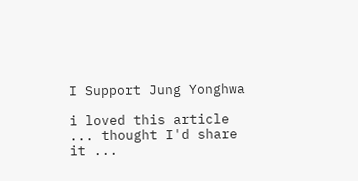I Support Jung Yonghwa

i loved this article ... thought I'd share it ...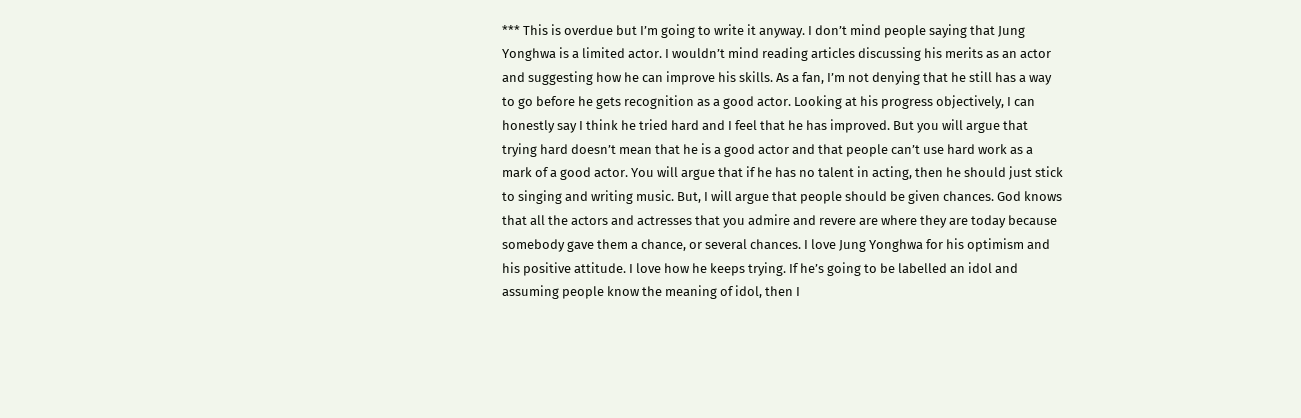*** This is overdue but I’m going to write it anyway. I don’t mind people saying that Jung Yonghwa is a limited actor. I wouldn’t mind reading articles discussing his merits as an actor and suggesting how he can improve his skills. As a fan, I’m not denying that he still has a way to go before he gets recognition as a good actor. Looking at his progress objectively, I can honestly say I think he tried hard and I feel that he has improved. But you will argue that trying hard doesn’t mean that he is a good actor and that people can’t use hard work as a mark of a good actor. You will argue that if he has no talent in acting, then he should just stick to singing and writing music. But, I will argue that people should be given chances. God knows that all the actors and actresses that you admire and revere are where they are today because somebody gave them a chance, or several chances. I love Jung Yonghwa for his optimism and his positive attitude. I love how he keeps trying. If he’s going to be labelled an idol and assuming people know the meaning of idol, then I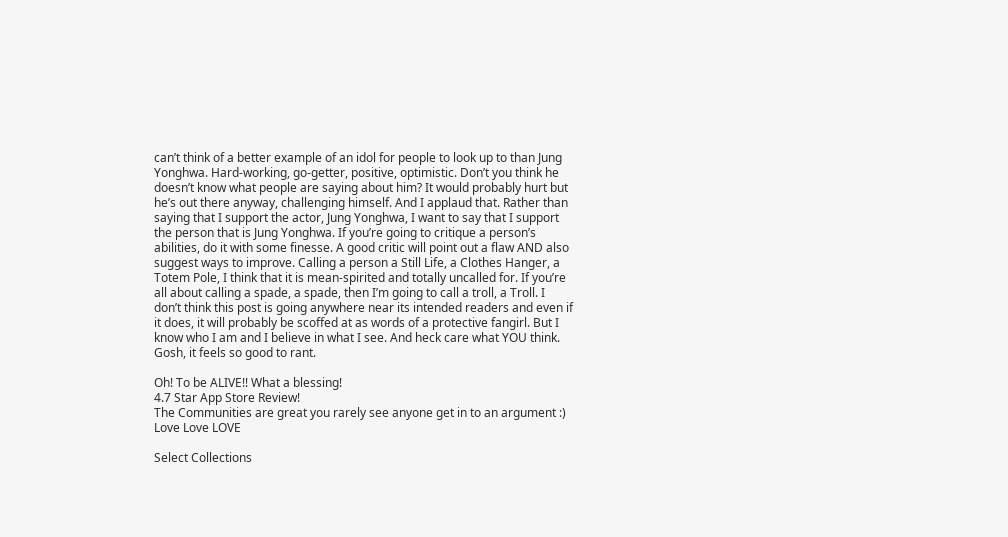can’t think of a better example of an idol for people to look up to than Jung Yonghwa. Hard-working, go-getter, positive, optimistic. Don’t you think he doesn’t know what people are saying about him? It would probably hurt but he’s out there anyway, challenging himself. And I applaud that. Rather than saying that I support the actor, Jung Yonghwa, I want to say that I support the person that is Jung Yonghwa. If you’re going to critique a person’s abilities, do it with some finesse. A good critic will point out a flaw AND also suggest ways to improve. Calling a person a Still Life, a Clothes Hanger, a Totem Pole, I think that it is mean-spirited and totally uncalled for. If you’re all about calling a spade, a spade, then I’m going to call a troll, a Troll. I don’t think this post is going anywhere near its intended readers and even if it does, it will probably be scoffed at as words of a protective fangirl. But I know who I am and I believe in what I see. And heck care what YOU think. Gosh, it feels so good to rant.

Oh! To be ALIVE!! What a blessing!
4.7 Star App Store Review!
The Communities are great you rarely see anyone get in to an argument :)
Love Love LOVE

Select Collections